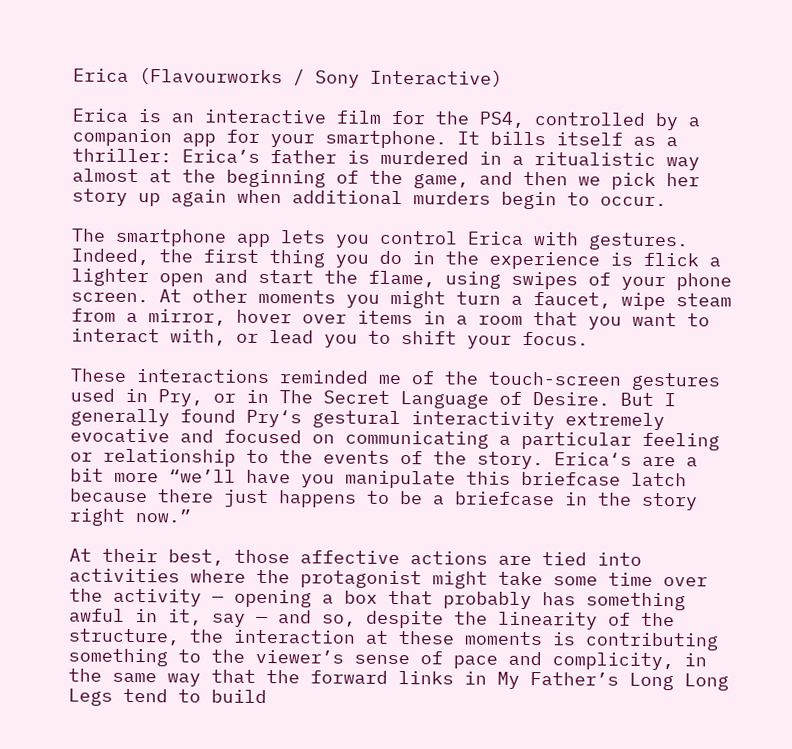Erica (Flavourworks / Sony Interactive)

Erica is an interactive film for the PS4, controlled by a companion app for your smartphone. It bills itself as a thriller: Erica’s father is murdered in a ritualistic way almost at the beginning of the game, and then we pick her story up again when additional murders begin to occur.

The smartphone app lets you control Erica with gestures. Indeed, the first thing you do in the experience is flick a lighter open and start the flame, using swipes of your phone screen. At other moments you might turn a faucet, wipe steam from a mirror, hover over items in a room that you want to interact with, or lead you to shift your focus.

These interactions reminded me of the touch-screen gestures used in Pry, or in The Secret Language of Desire. But I generally found Pry‘s gestural interactivity extremely evocative and focused on communicating a particular feeling or relationship to the events of the story. Erica‘s are a bit more “we’ll have you manipulate this briefcase latch because there just happens to be a briefcase in the story right now.”

At their best, those affective actions are tied into activities where the protagonist might take some time over the activity — opening a box that probably has something awful in it, say — and so, despite the linearity of the structure, the interaction at these moments is contributing something to the viewer’s sense of pace and complicity, in the same way that the forward links in My Father’s Long Long Legs tend to build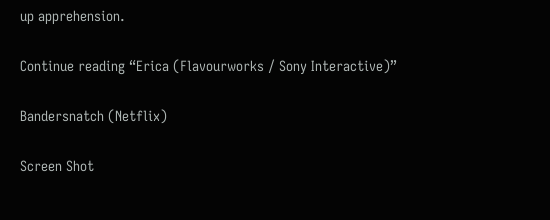up apprehension.

Continue reading “Erica (Flavourworks / Sony Interactive)”

Bandersnatch (Netflix)

Screen Shot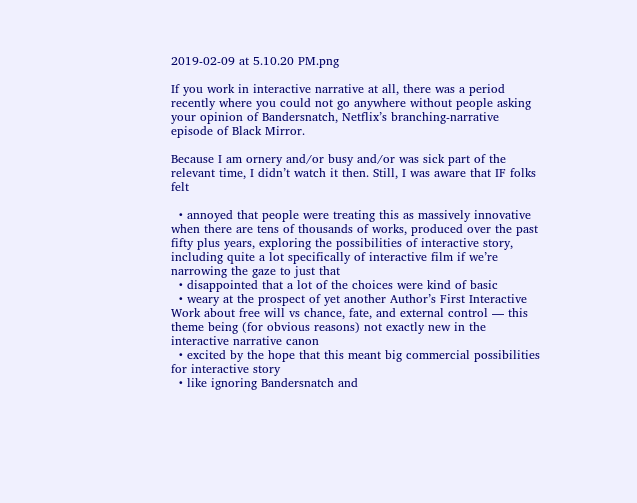2019-02-09 at 5.10.20 PM.png

If you work in interactive narrative at all, there was a period recently where you could not go anywhere without people asking your opinion of Bandersnatch, Netflix’s branching-narrative episode of Black Mirror.

Because I am ornery and/or busy and/or was sick part of the relevant time, I didn’t watch it then. Still, I was aware that IF folks felt

  • annoyed that people were treating this as massively innovative when there are tens of thousands of works, produced over the past fifty plus years, exploring the possibilities of interactive story, including quite a lot specifically of interactive film if we’re narrowing the gaze to just that
  • disappointed that a lot of the choices were kind of basic
  • weary at the prospect of yet another Author’s First Interactive Work about free will vs chance, fate, and external control — this theme being (for obvious reasons) not exactly new in the interactive narrative canon
  • excited by the hope that this meant big commercial possibilities for interactive story
  • like ignoring Bandersnatch and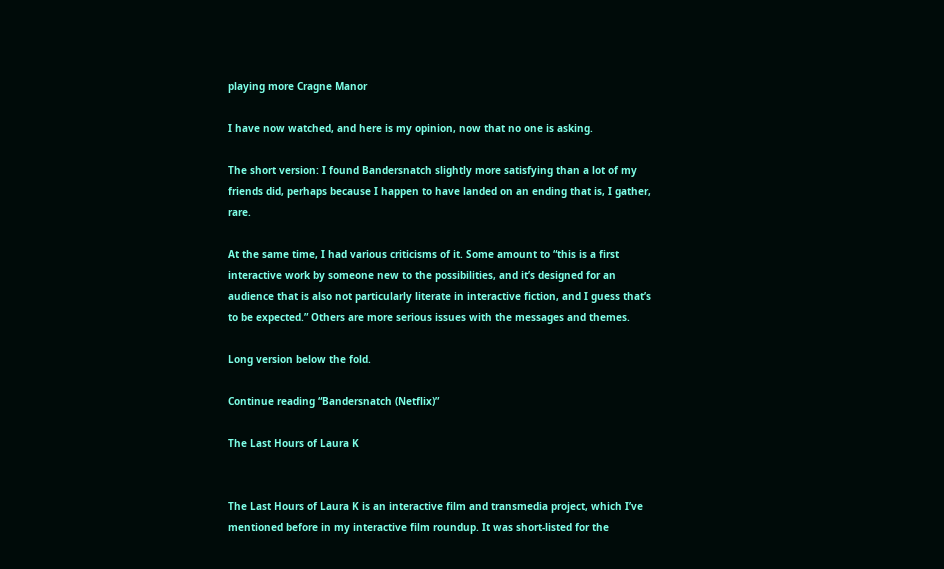playing more Cragne Manor

I have now watched, and here is my opinion, now that no one is asking.

The short version: I found Bandersnatch slightly more satisfying than a lot of my friends did, perhaps because I happen to have landed on an ending that is, I gather, rare.

At the same time, I had various criticisms of it. Some amount to “this is a first interactive work by someone new to the possibilities, and it’s designed for an audience that is also not particularly literate in interactive fiction, and I guess that’s to be expected.” Others are more serious issues with the messages and themes.

Long version below the fold.

Continue reading “Bandersnatch (Netflix)”

The Last Hours of Laura K


The Last Hours of Laura K is an interactive film and transmedia project, which I’ve mentioned before in my interactive film roundup. It was short-listed for the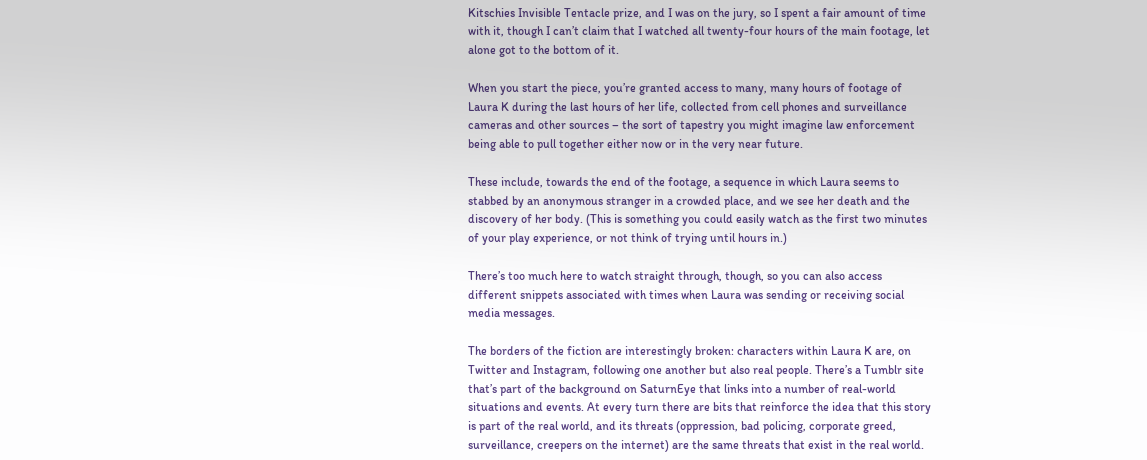Kitschies Invisible Tentacle prize, and I was on the jury, so I spent a fair amount of time with it, though I can’t claim that I watched all twenty-four hours of the main footage, let alone got to the bottom of it.

When you start the piece, you’re granted access to many, many hours of footage of Laura K during the last hours of her life, collected from cell phones and surveillance cameras and other sources – the sort of tapestry you might imagine law enforcement being able to pull together either now or in the very near future.

These include, towards the end of the footage, a sequence in which Laura seems to stabbed by an anonymous stranger in a crowded place, and we see her death and the discovery of her body. (This is something you could easily watch as the first two minutes of your play experience, or not think of trying until hours in.)

There’s too much here to watch straight through, though, so you can also access different snippets associated with times when Laura was sending or receiving social media messages.

The borders of the fiction are interestingly broken: characters within Laura K are, on Twitter and Instagram, following one another but also real people. There’s a Tumblr site that’s part of the background on SaturnEye that links into a number of real-world situations and events. At every turn there are bits that reinforce the idea that this story is part of the real world, and its threats (oppression, bad policing, corporate greed, surveillance, creepers on the internet) are the same threats that exist in the real world.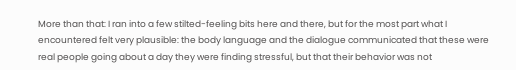More than that: I ran into a few stilted-feeling bits here and there, but for the most part what I encountered felt very plausible: the body language and the dialogue communicated that these were real people going about a day they were finding stressful, but that their behavior was not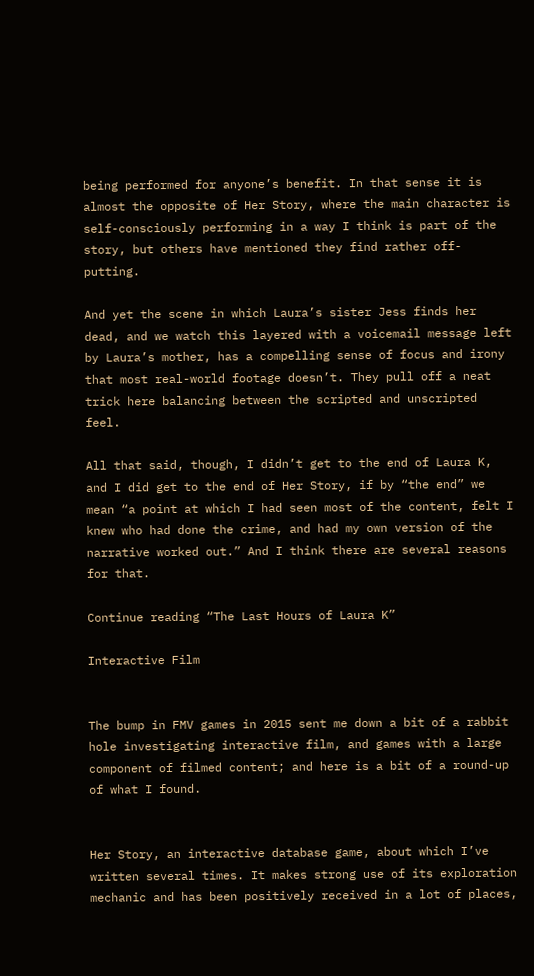being performed for anyone’s benefit. In that sense it is almost the opposite of Her Story, where the main character is self-consciously performing in a way I think is part of the story, but others have mentioned they find rather off-putting.

And yet the scene in which Laura’s sister Jess finds her dead, and we watch this layered with a voicemail message left by Laura’s mother, has a compelling sense of focus and irony that most real-world footage doesn’t. They pull off a neat trick here balancing between the scripted and unscripted feel.

All that said, though, I didn’t get to the end of Laura K, and I did get to the end of Her Story, if by “the end” we mean “a point at which I had seen most of the content, felt I knew who had done the crime, and had my own version of the narrative worked out.” And I think there are several reasons for that.

Continue reading “The Last Hours of Laura K”

Interactive Film


The bump in FMV games in 2015 sent me down a bit of a rabbit hole investigating interactive film, and games with a large component of filmed content; and here is a bit of a round-up of what I found.


Her Story, an interactive database game, about which I’ve written several times. It makes strong use of its exploration mechanic and has been positively received in a lot of places,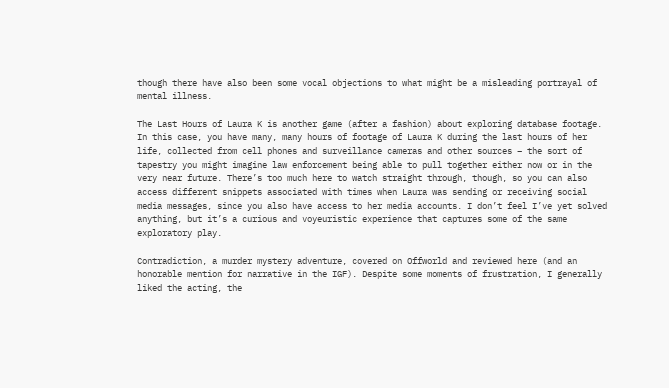though there have also been some vocal objections to what might be a misleading portrayal of mental illness.

The Last Hours of Laura K is another game (after a fashion) about exploring database footage. In this case, you have many, many hours of footage of Laura K during the last hours of her life, collected from cell phones and surveillance cameras and other sources – the sort of tapestry you might imagine law enforcement being able to pull together either now or in the very near future. There’s too much here to watch straight through, though, so you can also access different snippets associated with times when Laura was sending or receiving social media messages, since you also have access to her media accounts. I don’t feel I’ve yet solved anything, but it’s a curious and voyeuristic experience that captures some of the same exploratory play.

Contradiction, a murder mystery adventure, covered on Offworld and reviewed here (and an honorable mention for narrative in the IGF). Despite some moments of frustration, I generally liked the acting, the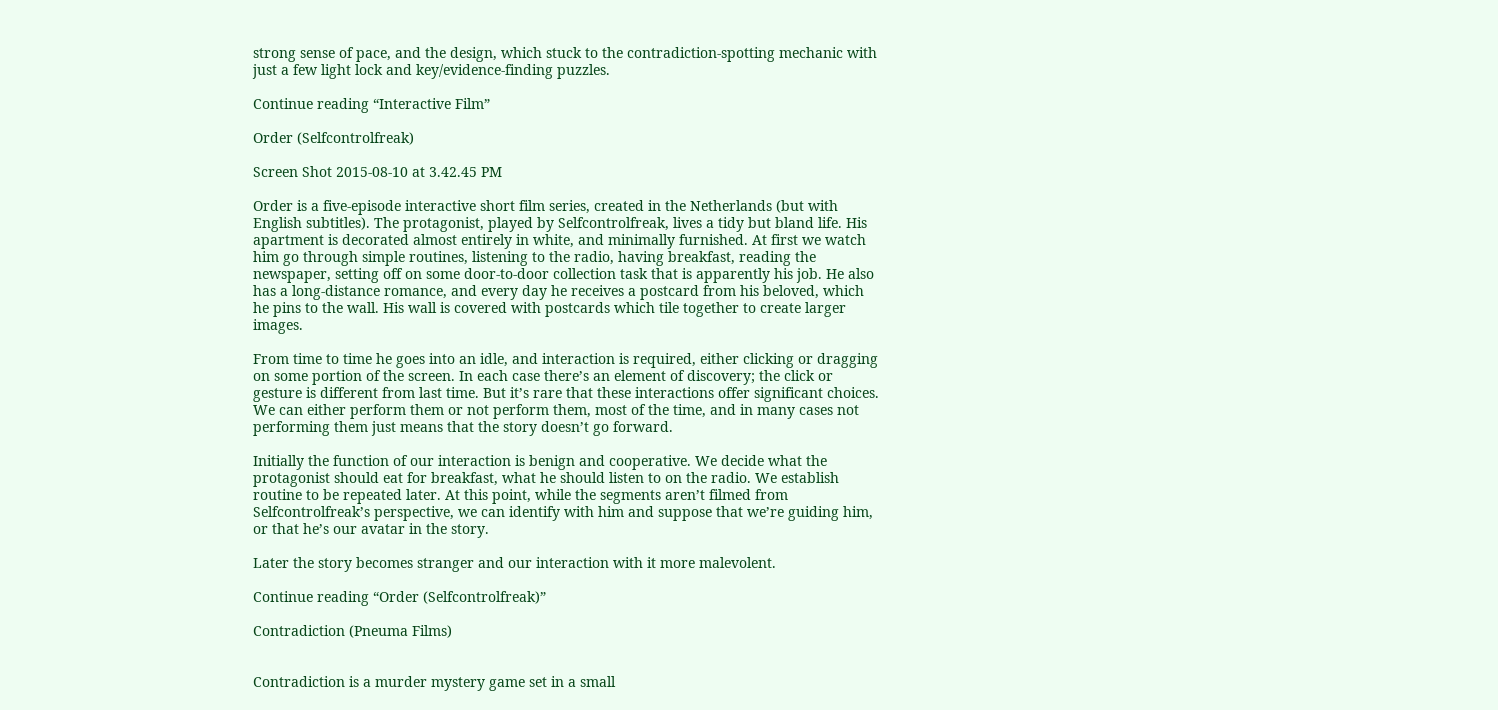strong sense of pace, and the design, which stuck to the contradiction-spotting mechanic with just a few light lock and key/evidence-finding puzzles.

Continue reading “Interactive Film”

Order (Selfcontrolfreak)

Screen Shot 2015-08-10 at 3.42.45 PM

Order is a five-episode interactive short film series, created in the Netherlands (but with English subtitles). The protagonist, played by Selfcontrolfreak, lives a tidy but bland life. His apartment is decorated almost entirely in white, and minimally furnished. At first we watch him go through simple routines, listening to the radio, having breakfast, reading the newspaper, setting off on some door-to-door collection task that is apparently his job. He also has a long-distance romance, and every day he receives a postcard from his beloved, which he pins to the wall. His wall is covered with postcards which tile together to create larger images.

From time to time he goes into an idle, and interaction is required, either clicking or dragging on some portion of the screen. In each case there’s an element of discovery; the click or gesture is different from last time. But it’s rare that these interactions offer significant choices. We can either perform them or not perform them, most of the time, and in many cases not performing them just means that the story doesn’t go forward.

Initially the function of our interaction is benign and cooperative. We decide what the protagonist should eat for breakfast, what he should listen to on the radio. We establish routine to be repeated later. At this point, while the segments aren’t filmed from Selfcontrolfreak’s perspective, we can identify with him and suppose that we’re guiding him, or that he’s our avatar in the story.

Later the story becomes stranger and our interaction with it more malevolent.

Continue reading “Order (Selfcontrolfreak)”

Contradiction (Pneuma Films)


Contradiction is a murder mystery game set in a small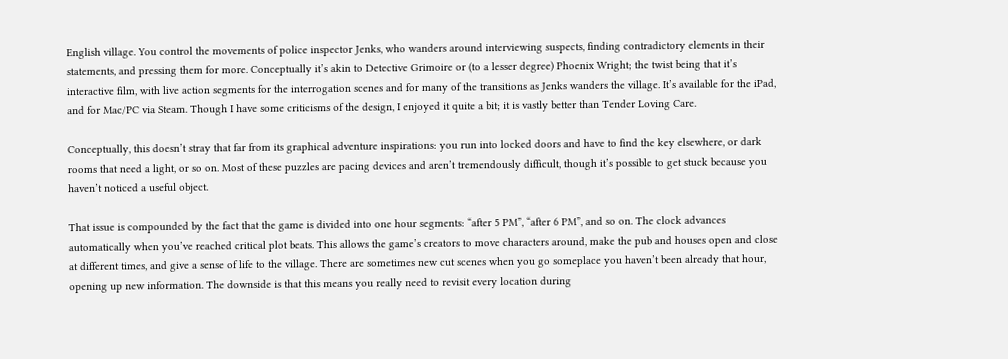English village. You control the movements of police inspector Jenks, who wanders around interviewing suspects, finding contradictory elements in their statements, and pressing them for more. Conceptually it’s akin to Detective Grimoire or (to a lesser degree) Phoenix Wright; the twist being that it’s interactive film, with live action segments for the interrogation scenes and for many of the transitions as Jenks wanders the village. It’s available for the iPad, and for Mac/PC via Steam. Though I have some criticisms of the design, I enjoyed it quite a bit; it is vastly better than Tender Loving Care.

Conceptually, this doesn’t stray that far from its graphical adventure inspirations: you run into locked doors and have to find the key elsewhere, or dark rooms that need a light, or so on. Most of these puzzles are pacing devices and aren’t tremendously difficult, though it’s possible to get stuck because you haven’t noticed a useful object.

That issue is compounded by the fact that the game is divided into one hour segments: “after 5 PM”, “after 6 PM”, and so on. The clock advances automatically when you’ve reached critical plot beats. This allows the game’s creators to move characters around, make the pub and houses open and close at different times, and give a sense of life to the village. There are sometimes new cut scenes when you go someplace you haven’t been already that hour, opening up new information. The downside is that this means you really need to revisit every location during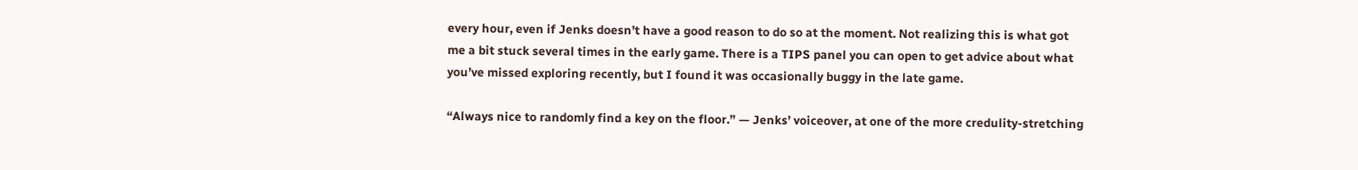every hour, even if Jenks doesn’t have a good reason to do so at the moment. Not realizing this is what got me a bit stuck several times in the early game. There is a TIPS panel you can open to get advice about what you’ve missed exploring recently, but I found it was occasionally buggy in the late game.

“Always nice to randomly find a key on the floor.” — Jenks’ voiceover, at one of the more credulity-stretching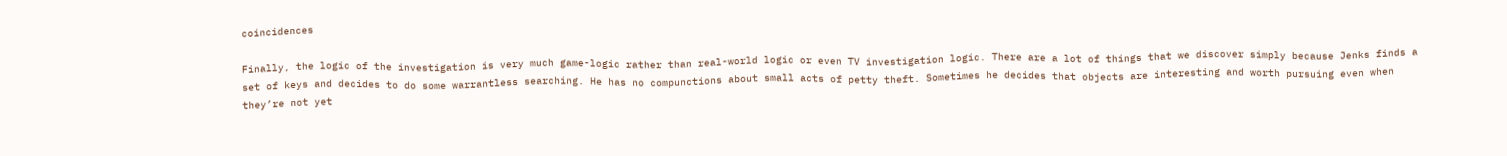coincidences

Finally, the logic of the investigation is very much game-logic rather than real-world logic or even TV investigation logic. There are a lot of things that we discover simply because Jenks finds a set of keys and decides to do some warrantless searching. He has no compunctions about small acts of petty theft. Sometimes he decides that objects are interesting and worth pursuing even when they’re not yet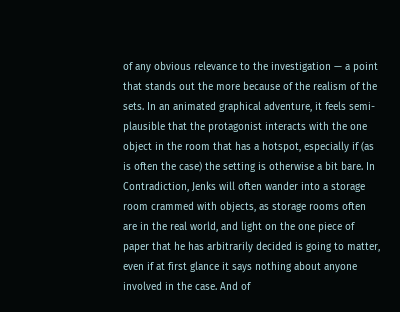of any obvious relevance to the investigation — a point that stands out the more because of the realism of the sets. In an animated graphical adventure, it feels semi-plausible that the protagonist interacts with the one object in the room that has a hotspot, especially if (as is often the case) the setting is otherwise a bit bare. In Contradiction, Jenks will often wander into a storage room crammed with objects, as storage rooms often are in the real world, and light on the one piece of paper that he has arbitrarily decided is going to matter, even if at first glance it says nothing about anyone involved in the case. And of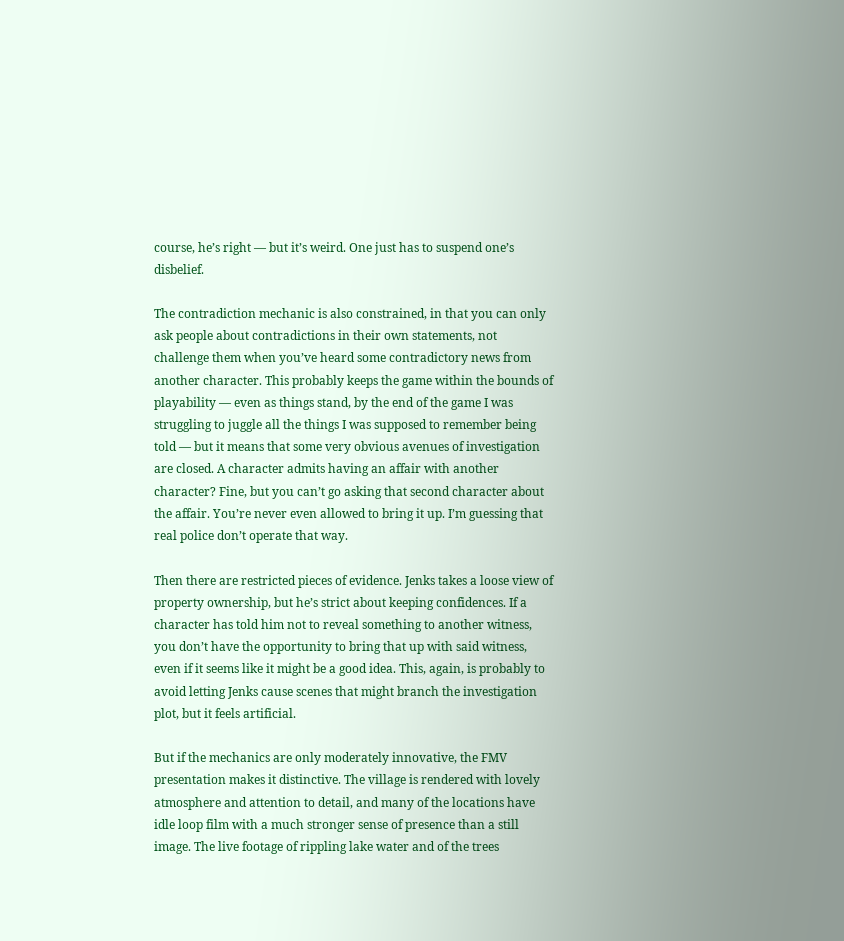course, he’s right — but it’s weird. One just has to suspend one’s disbelief.

The contradiction mechanic is also constrained, in that you can only ask people about contradictions in their own statements, not challenge them when you’ve heard some contradictory news from another character. This probably keeps the game within the bounds of playability — even as things stand, by the end of the game I was struggling to juggle all the things I was supposed to remember being told — but it means that some very obvious avenues of investigation are closed. A character admits having an affair with another character? Fine, but you can’t go asking that second character about the affair. You’re never even allowed to bring it up. I’m guessing that real police don’t operate that way.

Then there are restricted pieces of evidence. Jenks takes a loose view of property ownership, but he’s strict about keeping confidences. If a character has told him not to reveal something to another witness, you don’t have the opportunity to bring that up with said witness, even if it seems like it might be a good idea. This, again, is probably to avoid letting Jenks cause scenes that might branch the investigation plot, but it feels artificial.

But if the mechanics are only moderately innovative, the FMV presentation makes it distinctive. The village is rendered with lovely atmosphere and attention to detail, and many of the locations have idle loop film with a much stronger sense of presence than a still image. The live footage of rippling lake water and of the trees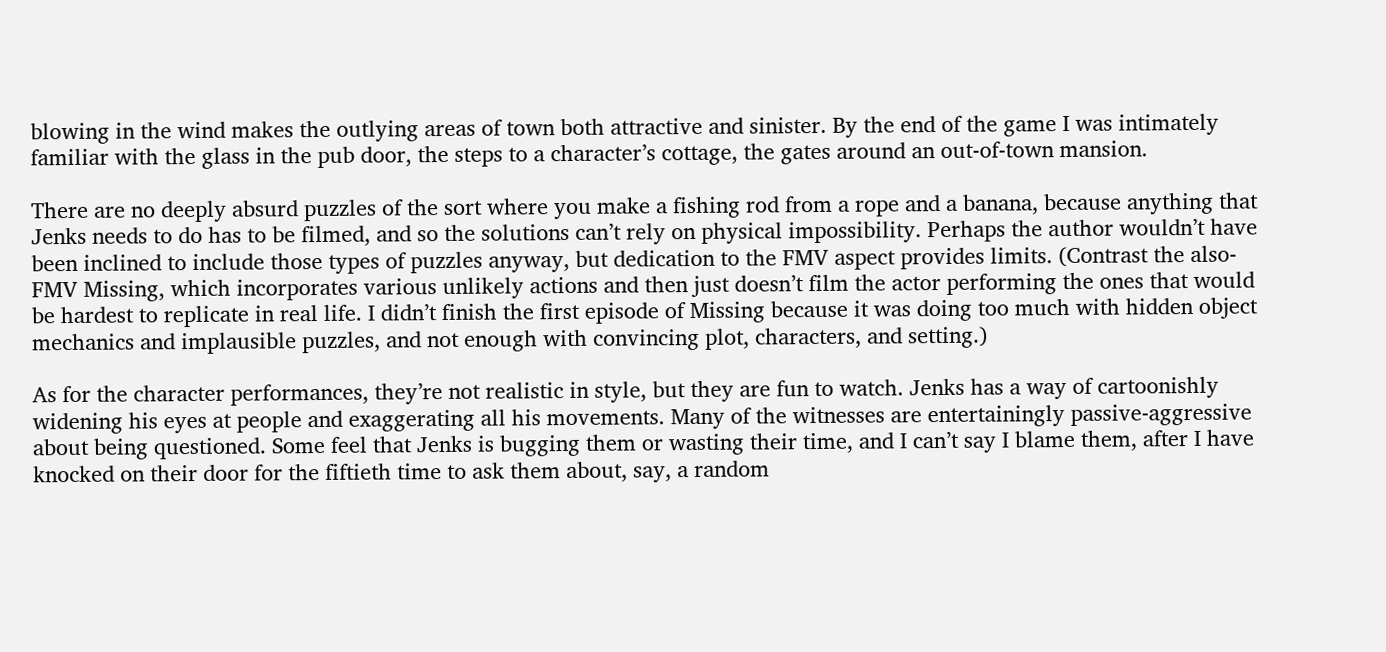blowing in the wind makes the outlying areas of town both attractive and sinister. By the end of the game I was intimately familiar with the glass in the pub door, the steps to a character’s cottage, the gates around an out-of-town mansion.

There are no deeply absurd puzzles of the sort where you make a fishing rod from a rope and a banana, because anything that Jenks needs to do has to be filmed, and so the solutions can’t rely on physical impossibility. Perhaps the author wouldn’t have been inclined to include those types of puzzles anyway, but dedication to the FMV aspect provides limits. (Contrast the also-FMV Missing, which incorporates various unlikely actions and then just doesn’t film the actor performing the ones that would be hardest to replicate in real life. I didn’t finish the first episode of Missing because it was doing too much with hidden object mechanics and implausible puzzles, and not enough with convincing plot, characters, and setting.)

As for the character performances, they’re not realistic in style, but they are fun to watch. Jenks has a way of cartoonishly widening his eyes at people and exaggerating all his movements. Many of the witnesses are entertainingly passive-aggressive about being questioned. Some feel that Jenks is bugging them or wasting their time, and I can’t say I blame them, after I have knocked on their door for the fiftieth time to ask them about, say, a random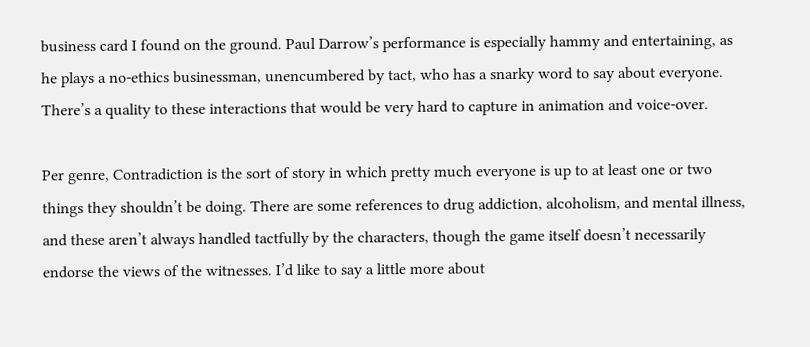business card I found on the ground. Paul Darrow’s performance is especially hammy and entertaining, as he plays a no-ethics businessman, unencumbered by tact, who has a snarky word to say about everyone. There’s a quality to these interactions that would be very hard to capture in animation and voice-over.

Per genre, Contradiction is the sort of story in which pretty much everyone is up to at least one or two things they shouldn’t be doing. There are some references to drug addiction, alcoholism, and mental illness, and these aren’t always handled tactfully by the characters, though the game itself doesn’t necessarily endorse the views of the witnesses. I’d like to say a little more about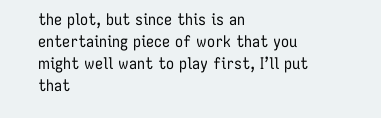the plot, but since this is an entertaining piece of work that you might well want to play first, I’ll put that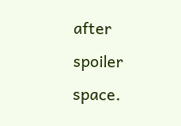after spoiler space.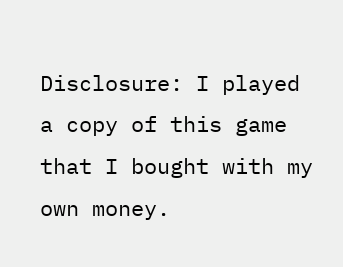Disclosure: I played a copy of this game that I bought with my own money.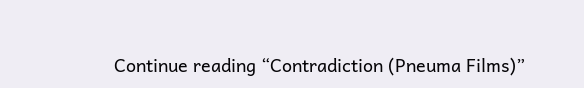Continue reading “Contradiction (Pneuma Films)”